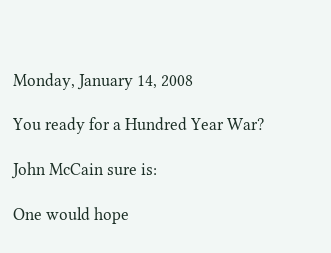Monday, January 14, 2008

You ready for a Hundred Year War?

John McCain sure is:

One would hope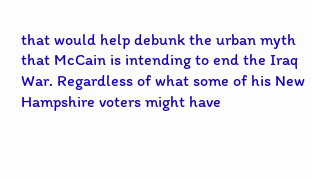that would help debunk the urban myth that McCain is intending to end the Iraq War. Regardless of what some of his New Hampshire voters might have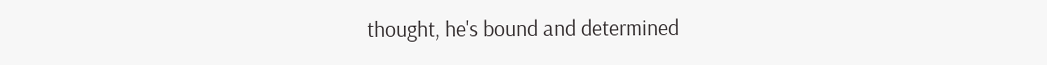thought, he's bound and determined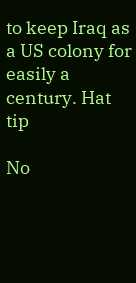to keep Iraq as a US colony for easily a century. Hat tip

No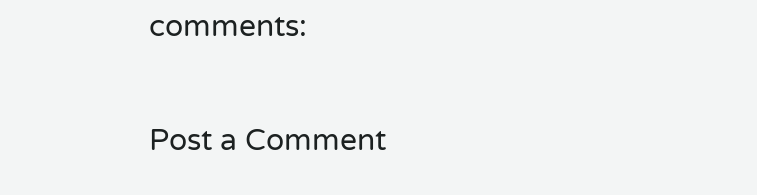comments:

Post a Comment